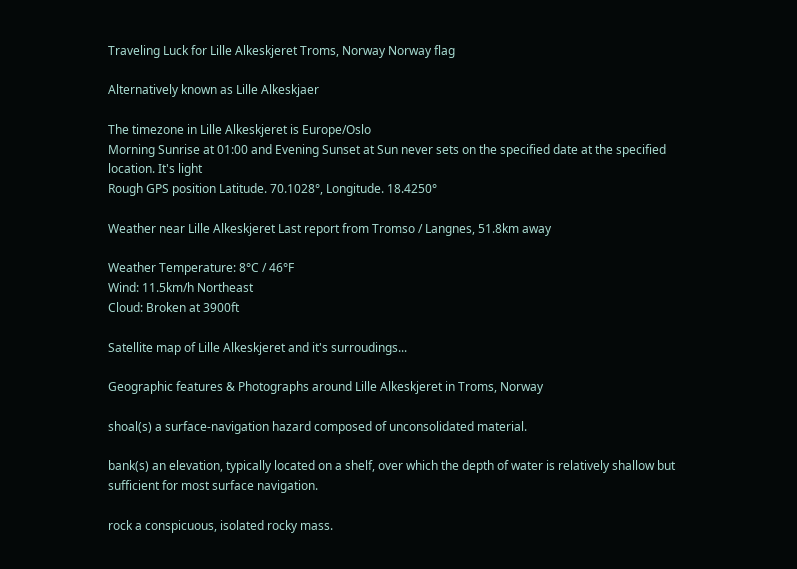Traveling Luck for Lille Alkeskjeret Troms, Norway Norway flag

Alternatively known as Lille Alkeskjaer

The timezone in Lille Alkeskjeret is Europe/Oslo
Morning Sunrise at 01:00 and Evening Sunset at Sun never sets on the specified date at the specified location. It's light
Rough GPS position Latitude. 70.1028°, Longitude. 18.4250°

Weather near Lille Alkeskjeret Last report from Tromso / Langnes, 51.8km away

Weather Temperature: 8°C / 46°F
Wind: 11.5km/h Northeast
Cloud: Broken at 3900ft

Satellite map of Lille Alkeskjeret and it's surroudings...

Geographic features & Photographs around Lille Alkeskjeret in Troms, Norway

shoal(s) a surface-navigation hazard composed of unconsolidated material.

bank(s) an elevation, typically located on a shelf, over which the depth of water is relatively shallow but sufficient for most surface navigation.

rock a conspicuous, isolated rocky mass.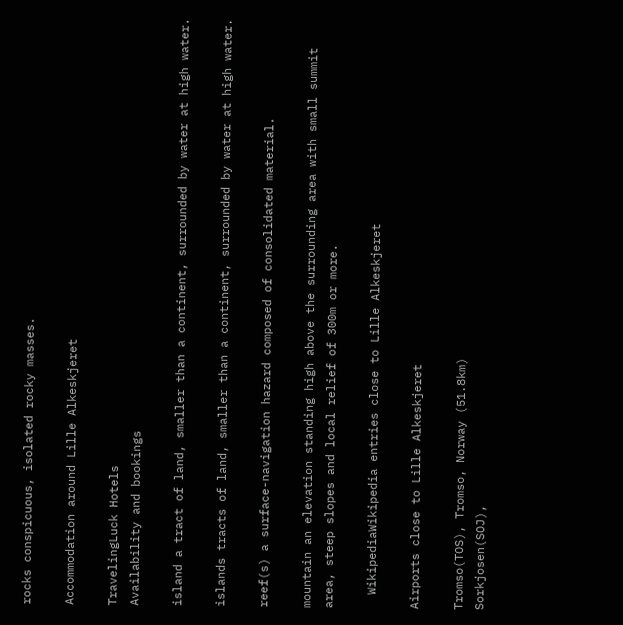rocks conspicuous, isolated rocky masses.

Accommodation around Lille Alkeskjeret

TravelingLuck Hotels
Availability and bookings

island a tract of land, smaller than a continent, surrounded by water at high water.

islands tracts of land, smaller than a continent, surrounded by water at high water.

reef(s) a surface-navigation hazard composed of consolidated material.

mountain an elevation standing high above the surrounding area with small summit area, steep slopes and local relief of 300m or more.

  WikipediaWikipedia entries close to Lille Alkeskjeret

Airports close to Lille Alkeskjeret

Tromso(TOS), Tromso, Norway (51.8km)
Sorkjosen(SOJ),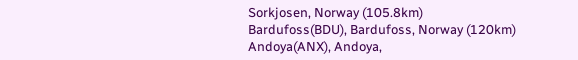Sorkjosen, Norway (105.8km)
Bardufoss(BDU), Bardufoss, Norway (120km)
Andoya(ANX), Andoya,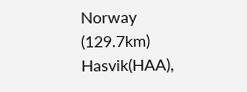Norway (129.7km)
Hasvik(HAA),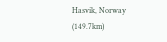Hasvik, Norway (149.7km)